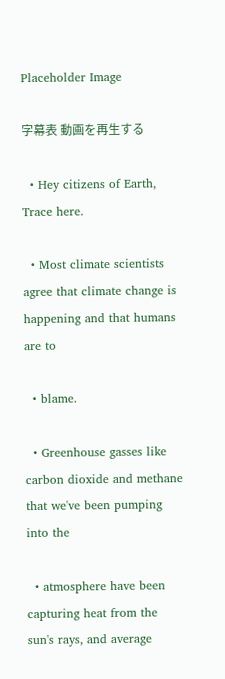Placeholder Image

字幕表 動画を再生する

  • Hey citizens of Earth, Trace here.

  • Most climate scientists agree that climate change is happening and that humans are to

  • blame.

  • Greenhouse gasses like carbon dioxide and methane that we've been pumping into the

  • atmosphere have been capturing heat from the sun's rays, and average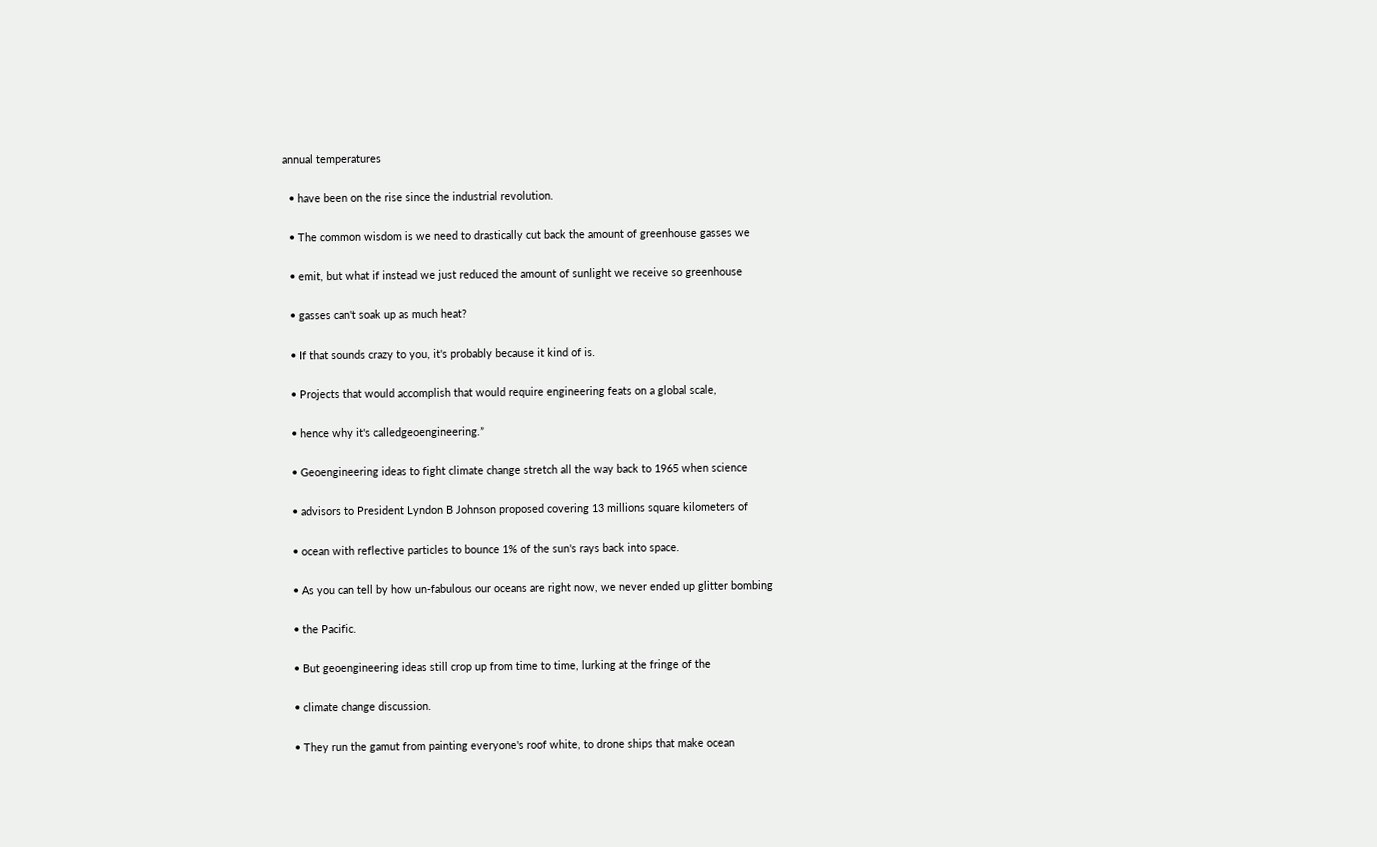annual temperatures

  • have been on the rise since the industrial revolution.

  • The common wisdom is we need to drastically cut back the amount of greenhouse gasses we

  • emit, but what if instead we just reduced the amount of sunlight we receive so greenhouse

  • gasses can't soak up as much heat?

  • If that sounds crazy to you, it's probably because it kind of is.

  • Projects that would accomplish that would require engineering feats on a global scale,

  • hence why it's calledgeoengineering.”

  • Geoengineering ideas to fight climate change stretch all the way back to 1965 when science

  • advisors to President Lyndon B Johnson proposed covering 13 millions square kilometers of

  • ocean with reflective particles to bounce 1% of the sun's rays back into space.

  • As you can tell by how un-fabulous our oceans are right now, we never ended up glitter bombing

  • the Pacific.

  • But geoengineering ideas still crop up from time to time, lurking at the fringe of the

  • climate change discussion.

  • They run the gamut from painting everyone's roof white, to drone ships that make ocean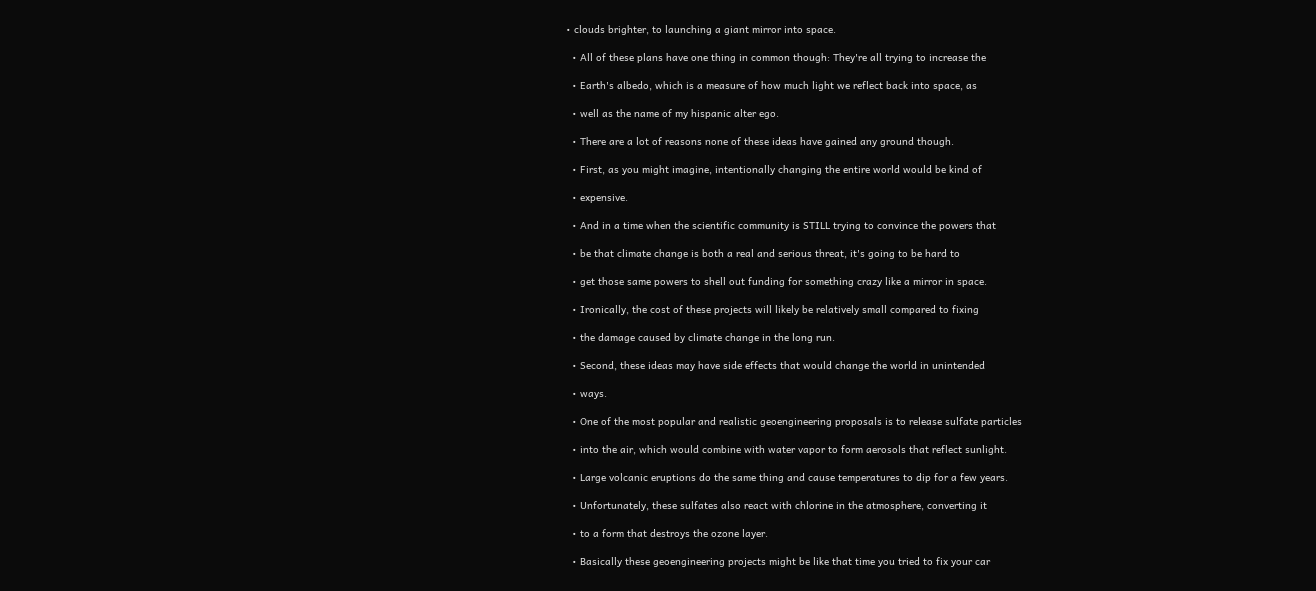• clouds brighter, to launching a giant mirror into space.

  • All of these plans have one thing in common though: They're all trying to increase the

  • Earth's albedo, which is a measure of how much light we reflect back into space, as

  • well as the name of my hispanic alter ego.

  • There are a lot of reasons none of these ideas have gained any ground though.

  • First, as you might imagine, intentionally changing the entire world would be kind of

  • expensive.

  • And in a time when the scientific community is STILL trying to convince the powers that

  • be that climate change is both a real and serious threat, it's going to be hard to

  • get those same powers to shell out funding for something crazy like a mirror in space.

  • Ironically, the cost of these projects will likely be relatively small compared to fixing

  • the damage caused by climate change in the long run.

  • Second, these ideas may have side effects that would change the world in unintended

  • ways.

  • One of the most popular and realistic geoengineering proposals is to release sulfate particles

  • into the air, which would combine with water vapor to form aerosols that reflect sunlight.

  • Large volcanic eruptions do the same thing and cause temperatures to dip for a few years.

  • Unfortunately, these sulfates also react with chlorine in the atmosphere, converting it

  • to a form that destroys the ozone layer.

  • Basically these geoengineering projects might be like that time you tried to fix your car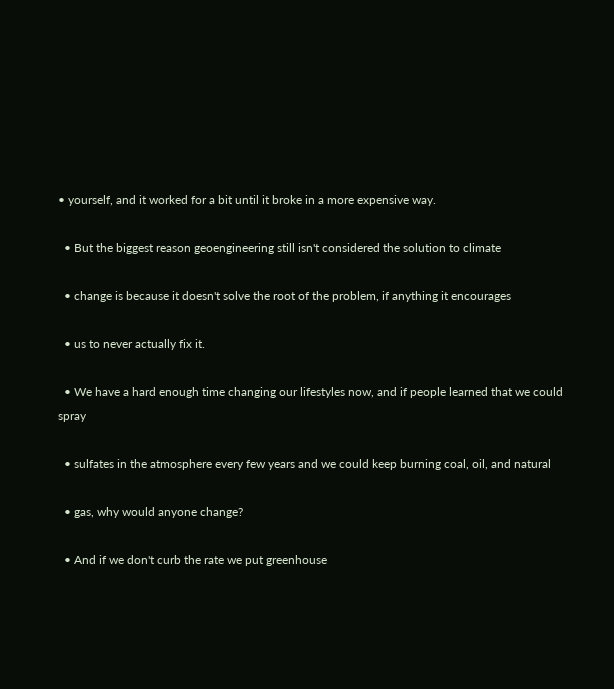• yourself, and it worked for a bit until it broke in a more expensive way.

  • But the biggest reason geoengineering still isn't considered the solution to climate

  • change is because it doesn't solve the root of the problem, if anything it encourages

  • us to never actually fix it.

  • We have a hard enough time changing our lifestyles now, and if people learned that we could spray

  • sulfates in the atmosphere every few years and we could keep burning coal, oil, and natural

  • gas, why would anyone change?

  • And if we don't curb the rate we put greenhouse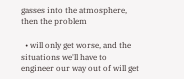gasses into the atmosphere, then the problem

  • will only get worse, and the situations we'll have to engineer our way out of will get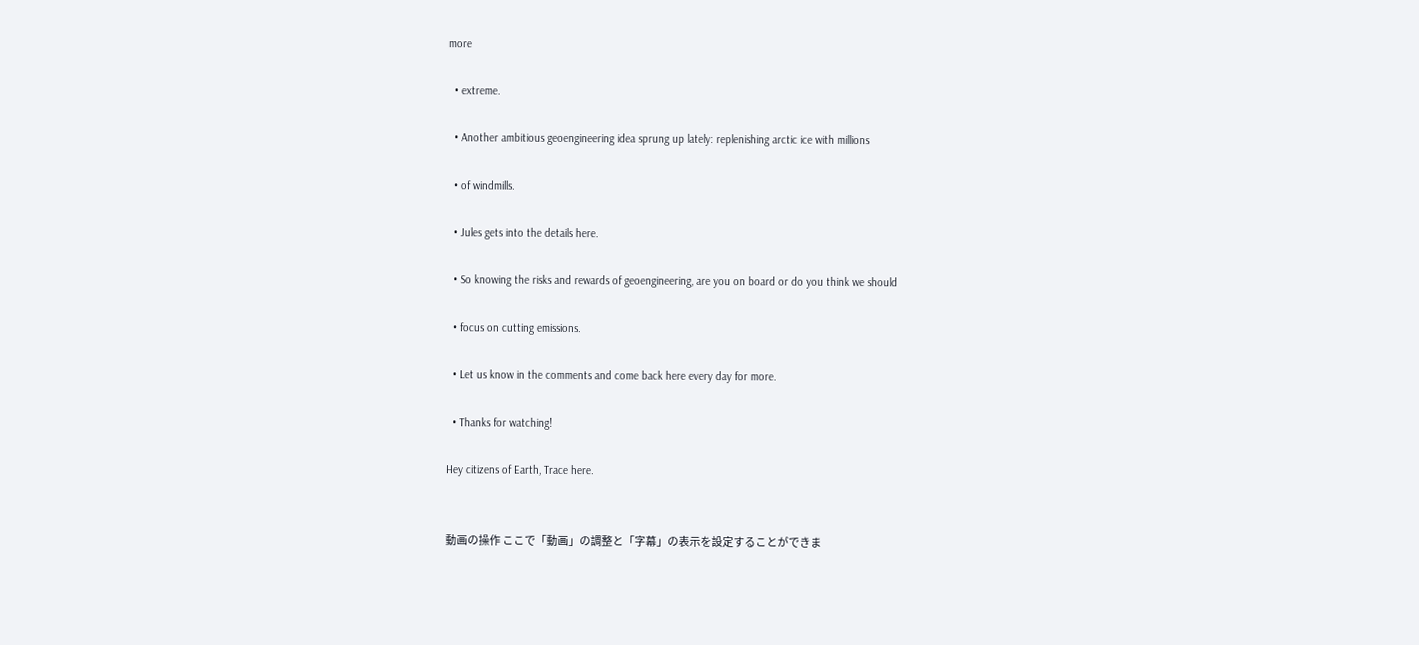more

  • extreme.

  • Another ambitious geoengineering idea sprung up lately: replenishing arctic ice with millions

  • of windmills.

  • Jules gets into the details here.

  • So knowing the risks and rewards of geoengineering, are you on board or do you think we should

  • focus on cutting emissions.

  • Let us know in the comments and come back here every day for more.

  • Thanks for watching!

Hey citizens of Earth, Trace here.


動画の操作 ここで「動画」の調整と「字幕」の表示を設定することができま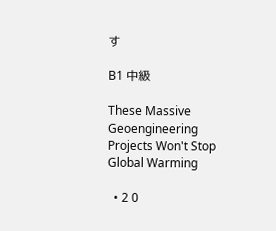す

B1 中級

These Massive Geoengineering Projects Won't Stop Global Warming

  • 2 0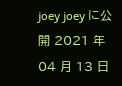joey joey に公開 2021 年 04 月 13 日